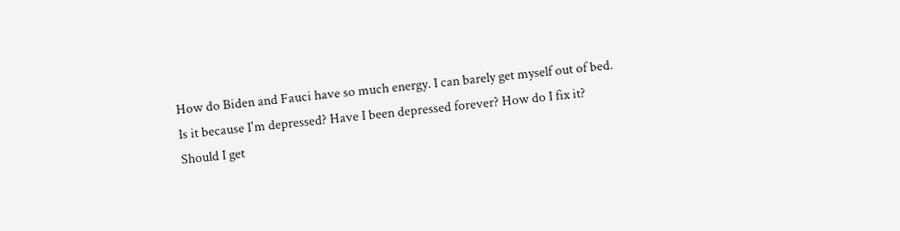How do Biden and Fauci have so much energy. I can barely get myself out of bed. Is it because I'm depressed? Have I been depressed forever? How do I fix it? Should I get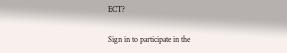ECT?

Sign in to participate in the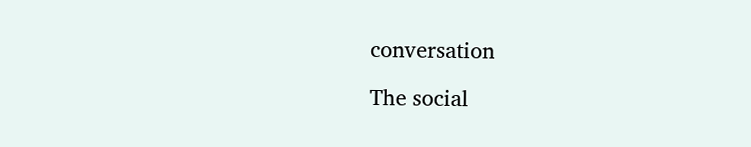conversation

The social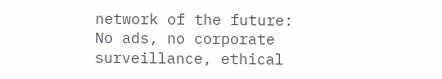network of the future: No ads, no corporate surveillance, ethical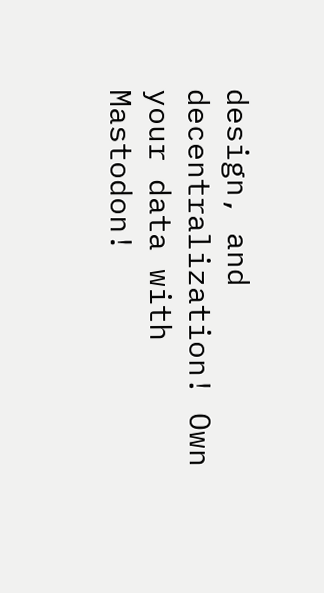design, and decentralization! Own your data with Mastodon!